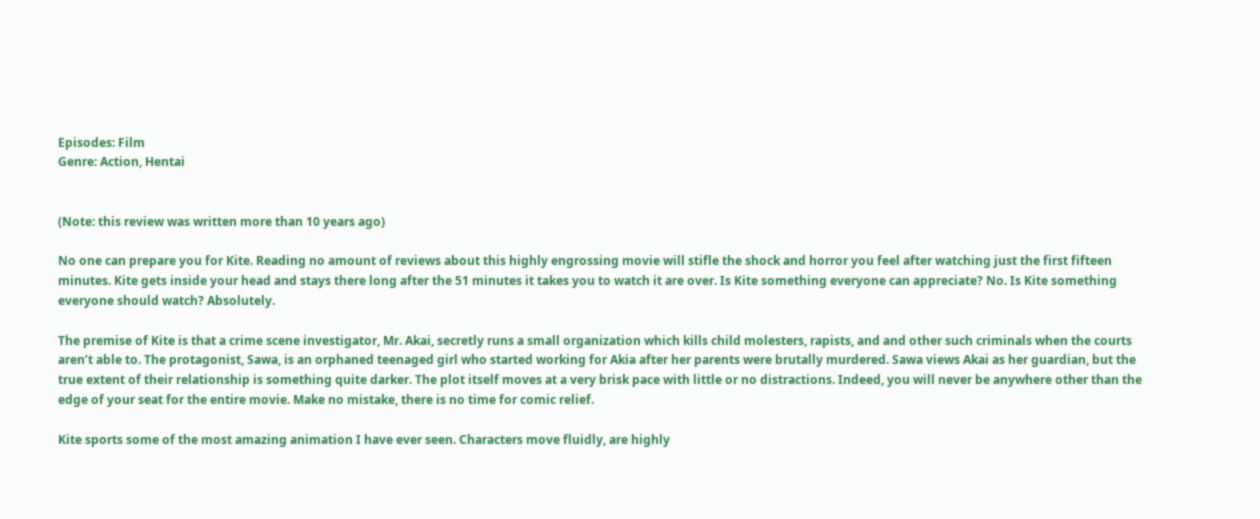Episodes: Film
Genre: Action, Hentai


(Note: this review was written more than 10 years ago)

No one can prepare you for Kite. Reading no amount of reviews about this highly engrossing movie will stifle the shock and horror you feel after watching just the first fifteen minutes. Kite gets inside your head and stays there long after the 51 minutes it takes you to watch it are over. Is Kite something everyone can appreciate? No. Is Kite something everyone should watch? Absolutely.

The premise of Kite is that a crime scene investigator, Mr. Akai, secretly runs a small organization which kills child molesters, rapists, and and other such criminals when the courts aren’t able to. The protagonist, Sawa, is an orphaned teenaged girl who started working for Akia after her parents were brutally murdered. Sawa views Akai as her guardian, but the true extent of their relationship is something quite darker. The plot itself moves at a very brisk pace with little or no distractions. Indeed, you will never be anywhere other than the edge of your seat for the entire movie. Make no mistake, there is no time for comic relief.

Kite sports some of the most amazing animation I have ever seen. Characters move fluidly, are highly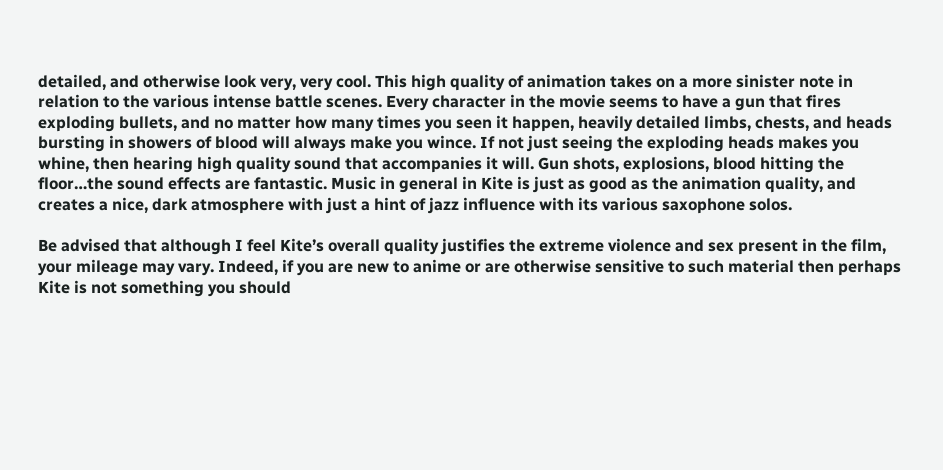detailed, and otherwise look very, very cool. This high quality of animation takes on a more sinister note in relation to the various intense battle scenes. Every character in the movie seems to have a gun that fires exploding bullets, and no matter how many times you seen it happen, heavily detailed limbs, chests, and heads bursting in showers of blood will always make you wince. If not just seeing the exploding heads makes you whine, then hearing high quality sound that accompanies it will. Gun shots, explosions, blood hitting the floor…the sound effects are fantastic. Music in general in Kite is just as good as the animation quality, and creates a nice, dark atmosphere with just a hint of jazz influence with its various saxophone solos.

Be advised that although I feel Kite’s overall quality justifies the extreme violence and sex present in the film, your mileage may vary. Indeed, if you are new to anime or are otherwise sensitive to such material then perhaps Kite is not something you should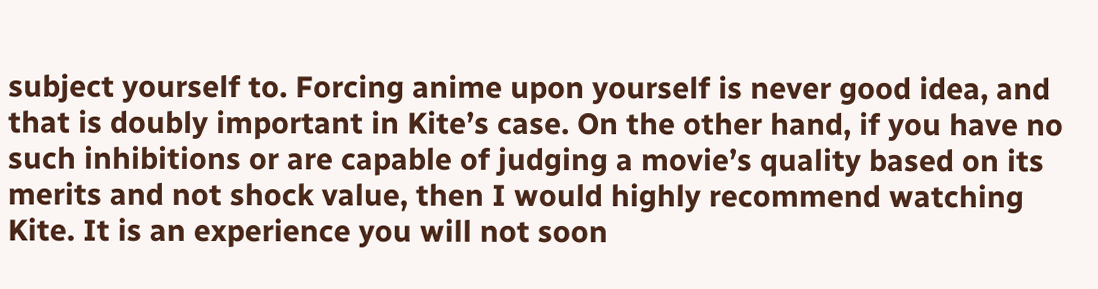subject yourself to. Forcing anime upon yourself is never good idea, and that is doubly important in Kite’s case. On the other hand, if you have no such inhibitions or are capable of judging a movie’s quality based on its merits and not shock value, then I would highly recommend watching Kite. It is an experience you will not soon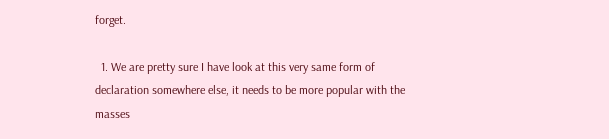forget.

  1. We are pretty sure I have look at this very same form of declaration somewhere else, it needs to be more popular with the masses